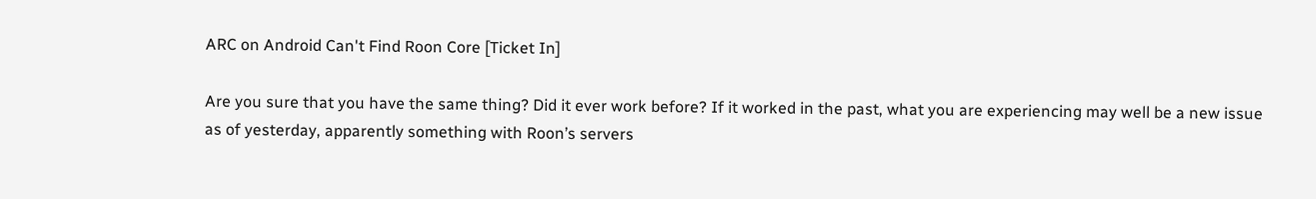ARC on Android Can't Find Roon Core [Ticket In]

Are you sure that you have the same thing? Did it ever work before? If it worked in the past, what you are experiencing may well be a new issue as of yesterday, apparently something with Roon’s servers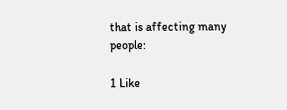that is affecting many people:

1 Like